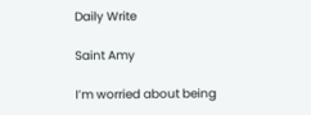Daily Write

Saint Amy

I’m worried about being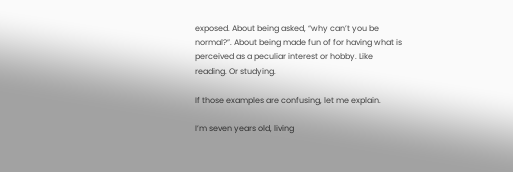exposed. About being asked, “why can’t you be normal?”. About being made fun of for having what is perceived as a peculiar interest or hobby. Like reading. Or studying.

If those examples are confusing, let me explain.

I’m seven years old, living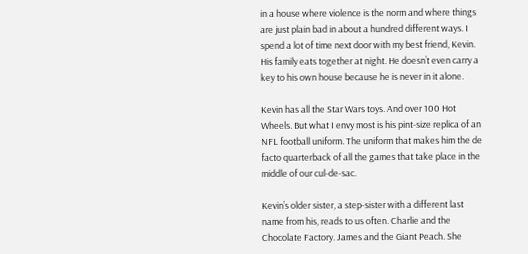in a house where violence is the norm and where things are just plain bad in about a hundred different ways. I spend a lot of time next door with my best friend, Kevin. His family eats together at night. He doesn’t even carry a key to his own house because he is never in it alone.

Kevin has all the Star Wars toys. And over 100 Hot Wheels. But what I envy most is his pint-size replica of an NFL football uniform. The uniform that makes him the de facto quarterback of all the games that take place in the middle of our cul-de-sac.

Kevin’s older sister, a step-sister with a different last name from his, reads to us often. Charlie and the Chocolate Factory. James and the Giant Peach. She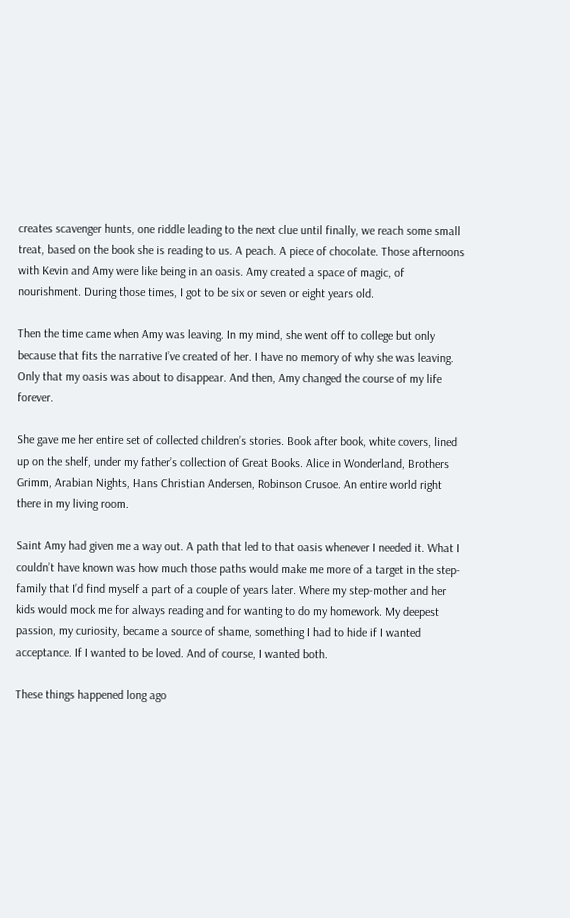creates scavenger hunts, one riddle leading to the next clue until finally, we reach some small treat, based on the book she is reading to us. A peach. A piece of chocolate. Those afternoons with Kevin and Amy were like being in an oasis. Amy created a space of magic, of nourishment. During those times, I got to be six or seven or eight years old.

Then the time came when Amy was leaving. In my mind, she went off to college but only because that fits the narrative I’ve created of her. I have no memory of why she was leaving. Only that my oasis was about to disappear. And then, Amy changed the course of my life forever.

She gave me her entire set of collected children’s stories. Book after book, white covers, lined up on the shelf, under my father’s collection of Great Books. Alice in Wonderland, Brothers Grimm, Arabian Nights, Hans Christian Andersen, Robinson Crusoe. An entire world right there in my living room.

Saint Amy had given me a way out. A path that led to that oasis whenever I needed it. What I couldn’t have known was how much those paths would make me more of a target in the step-family that I’d find myself a part of a couple of years later. Where my step-mother and her kids would mock me for always reading and for wanting to do my homework. My deepest passion, my curiosity, became a source of shame, something I had to hide if I wanted acceptance. If I wanted to be loved. And of course, I wanted both.

These things happened long ago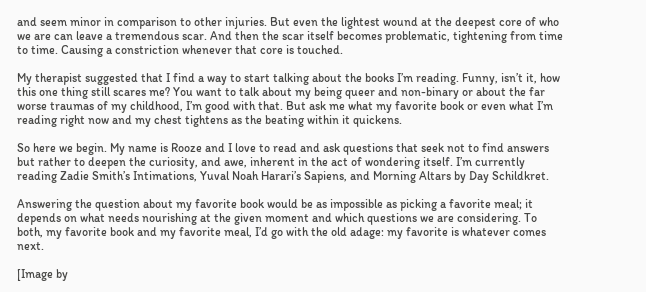and seem minor in comparison to other injuries. But even the lightest wound at the deepest core of who we are can leave a tremendous scar. And then the scar itself becomes problematic, tightening from time to time. Causing a constriction whenever that core is touched.

My therapist suggested that I find a way to start talking about the books I’m reading. Funny, isn’t it, how this one thing still scares me? You want to talk about my being queer and non-binary or about the far worse traumas of my childhood, I’m good with that. But ask me what my favorite book or even what I’m reading right now and my chest tightens as the beating within it quickens.

So here we begin. My name is Rooze and I love to read and ask questions that seek not to find answers but rather to deepen the curiosity, and awe, inherent in the act of wondering itself. I’m currently reading Zadie Smith’s Intimations, Yuval Noah Harari’s Sapiens, and Morning Altars by Day Schildkret.

Answering the question about my favorite book would be as impossible as picking a favorite meal; it depends on what needs nourishing at the given moment and which questions we are considering. To both, my favorite book and my favorite meal, I’d go with the old adage: my favorite is whatever comes next.

[Image by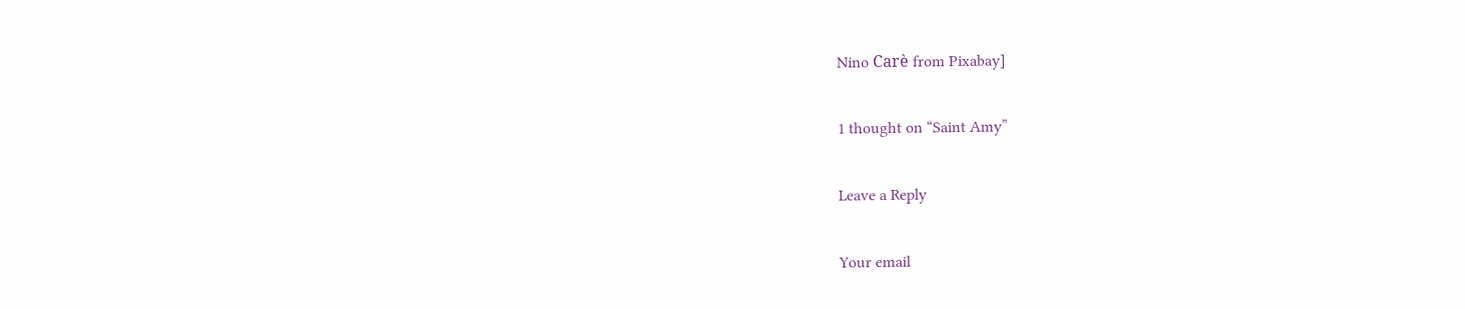Nino Carè from Pixabay]

1 thought on “Saint Amy”

Leave a Reply

Your email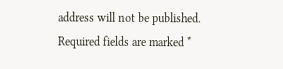address will not be published. Required fields are marked *